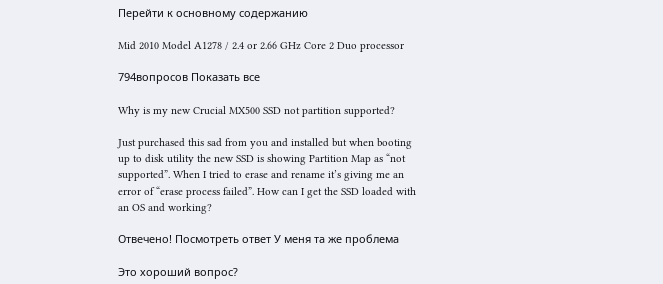Перейти к основному содержанию

Mid 2010 Model A1278 / 2.4 or 2.66 GHz Core 2 Duo processor

794вопросов Показать все

Why is my new Crucial MX500 SSD not partition supported?

Just purchased this sad from you and installed but when booting up to disk utility the new SSD is showing Partition Map as “not supported”. When I tried to erase and rename it’s giving me an error of “erase process failed”. How can I get the SSD loaded with an OS and working?

Отвечено! Посмотреть ответ У меня та же проблема

Это хороший вопрос?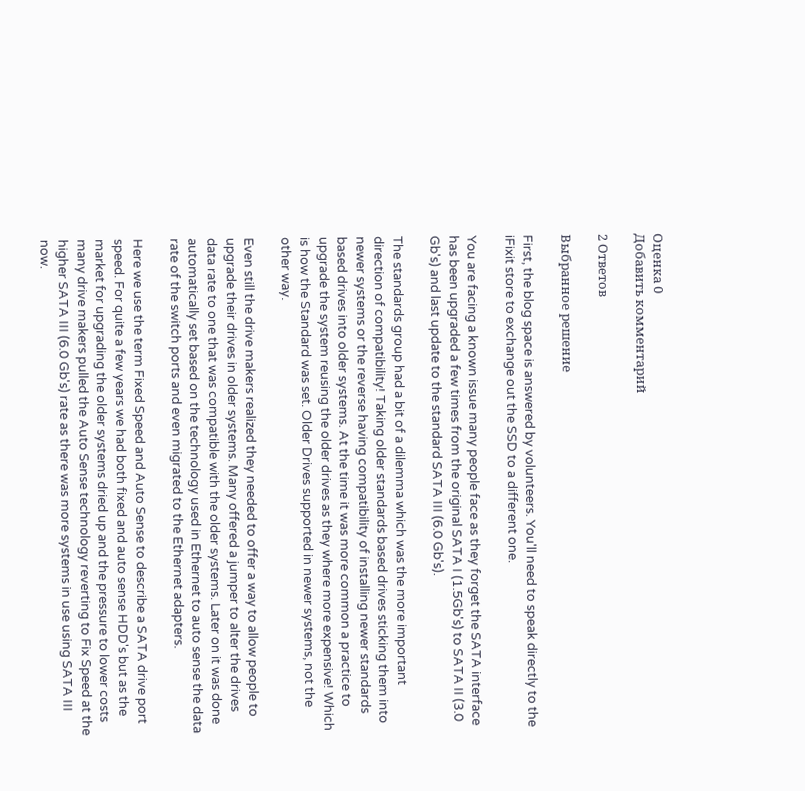Оценка 0
Добавить комментарий

2 Ответов

Выбранное решение

First, the blog space is answered by volunteers. You'll need to speak directly to the iFixit store to exchange out the SSD to a different one.

You are facing a known issue many people face as they forget the SATA interface has been upgraded a few times from the original SATA I (1.5Gb's) to SATA II (3.0 Gb's) and last update to the standard SATA III (6.0 Gb's).

The standards group had a bit of a dilemma which was the more important direction of compatibility! Taking older standards based drives sticking them into newer systems or the reverse having compatibility of installing newer standards based drives into older systems. At the time it was more common a practice to upgrade the system reusing the older drives as they where more expensive! Which is how the Standard was set. Older Drives supported in newer systems, not the other way.

Even still the drive makers realized they needed to offer a way to allow people to upgrade their drives in older systems. Many offered a jumper to alter the drives data rate to one that was compatible with the older systems. Later on it was done automatically set based on the technology used in Ethernet to auto sense the data rate of the switch ports and even migrated to the Ethernet adapters.

Here we use the term Fixed Speed and Auto Sense to describe a SATA drive port speed. For quite a few years we had both fixed and auto sense HDD's but as the market for upgrading the older systems dried up and the pressure to lower costs many drive makers pulled the Auto Sense technology reverting to Fix Speed at the higher SATA III (6.0 Gb's) rate as there was more systems in use using SATA III now.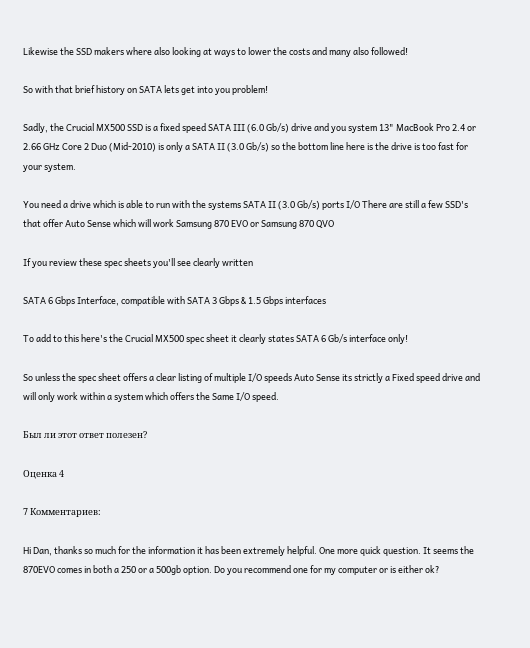Likewise the SSD makers where also looking at ways to lower the costs and many also followed!

So with that brief history on SATA lets get into you problem!

Sadly, the Crucial MX500 SSD is a fixed speed SATA III (6.0 Gb/s) drive and you system 13" MacBook Pro 2.4 or 2.66 GHz Core 2 Duo (Mid-2010) is only a SATA II (3.0 Gb/s) so the bottom line here is the drive is too fast for your system.

You need a drive which is able to run with the systems SATA II (3.0 Gb/s) ports I/O There are still a few SSD's that offer Auto Sense which will work Samsung 870 EVO or Samsung 870 QVO

If you review these spec sheets you'll see clearly written

SATA 6 Gbps Interface, compatible with SATA 3 Gbps & 1.5 Gbps interfaces

To add to this here's the Crucial MX500 spec sheet it clearly states SATA 6 Gb/s interface only!

So unless the spec sheet offers a clear listing of multiple I/O speeds Auto Sense its strictly a Fixed speed drive and will only work within a system which offers the Same I/O speed.

Был ли этот ответ полезен?

Оценка 4

7 Комментариев:

Hi Dan, thanks so much for the information it has been extremely helpful. One more quick question. It seems the 870EVO comes in both a 250 or a 500gb option. Do you recommend one for my computer or is either ok?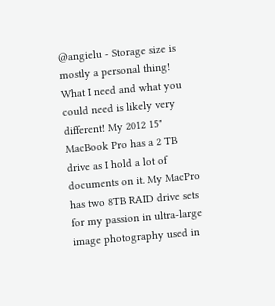@angielu - Storage size is mostly a personal thing! What I need and what you could need is likely very different! My 2012 15" MacBook Pro has a 2 TB drive as I hold a lot of documents on it. My MacPro has two 8TB RAID drive sets for my passion in ultra-large image photography used in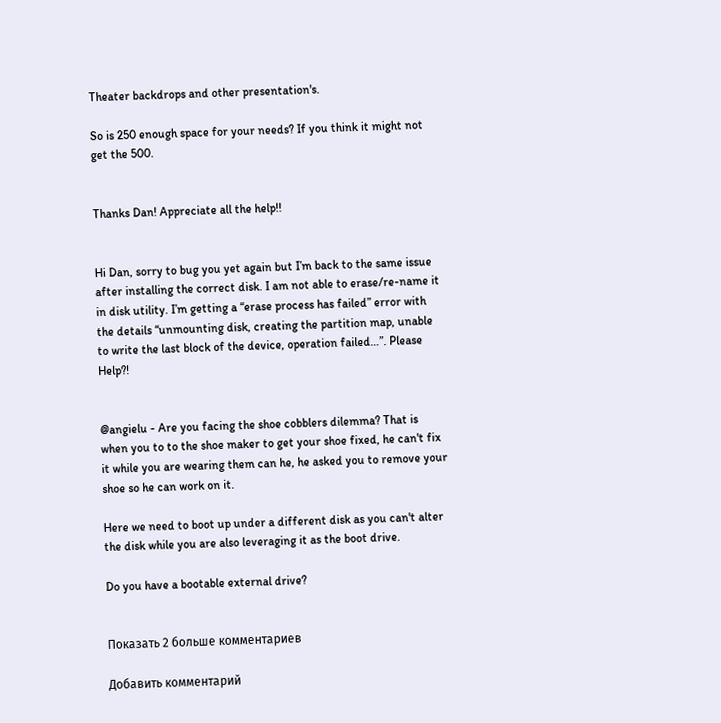Theater backdrops and other presentation's.

So is 250 enough space for your needs? If you think it might not get the 500.


Thanks Dan! Appreciate all the help!!


Hi Dan, sorry to bug you yet again but I’m back to the same issue after installing the correct disk. I am not able to erase/re-name it in disk utility. I’m getting a “erase process has failed” error with the details “unmounting disk, creating the partition map, unable to write the last block of the device, operation failed…”. Please Help?!


@angielu - Are you facing the shoe cobblers dilemma? That is when you to to the shoe maker to get your shoe fixed, he can't fix it while you are wearing them can he, he asked you to remove your shoe so he can work on it.

Here we need to boot up under a different disk as you can't alter the disk while you are also leveraging it as the boot drive.

Do you have a bootable external drive?


Показать 2 больше комментариев

Добавить комментарий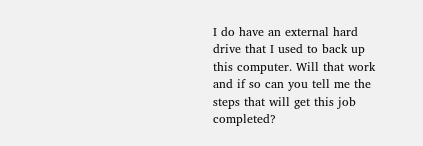I do have an external hard drive that I used to back up this computer. Will that work and if so can you tell me the steps that will get this job completed?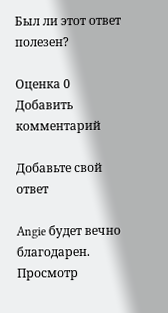Был ли этот ответ полезен?

Оценка 0
Добавить комментарий

Добавьте свой ответ

Angie будет вечно благодарен.
Просмотр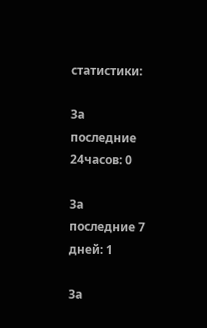статистики:

За последние 24часов: 0

За последние 7 дней: 1

За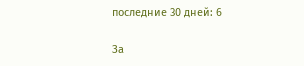последние 30 дней: 6

За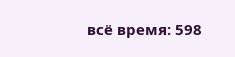всё время: 598